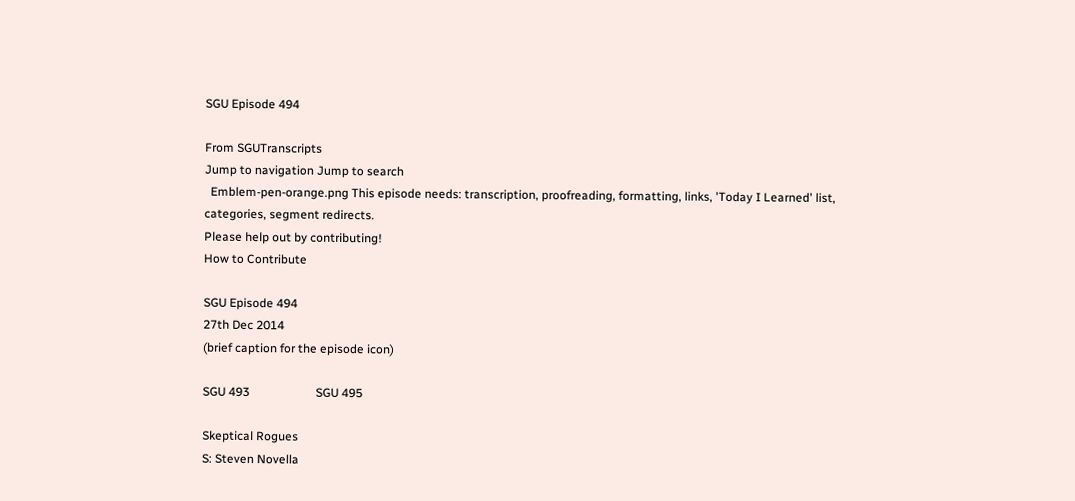SGU Episode 494

From SGUTranscripts
Jump to navigation Jump to search
  Emblem-pen-orange.png This episode needs: transcription, proofreading, formatting, links, 'Today I Learned' list, categories, segment redirects.
Please help out by contributing!
How to Contribute

SGU Episode 494
27th Dec 2014
(brief caption for the episode icon)

SGU 493                      SGU 495

Skeptical Rogues
S: Steven Novella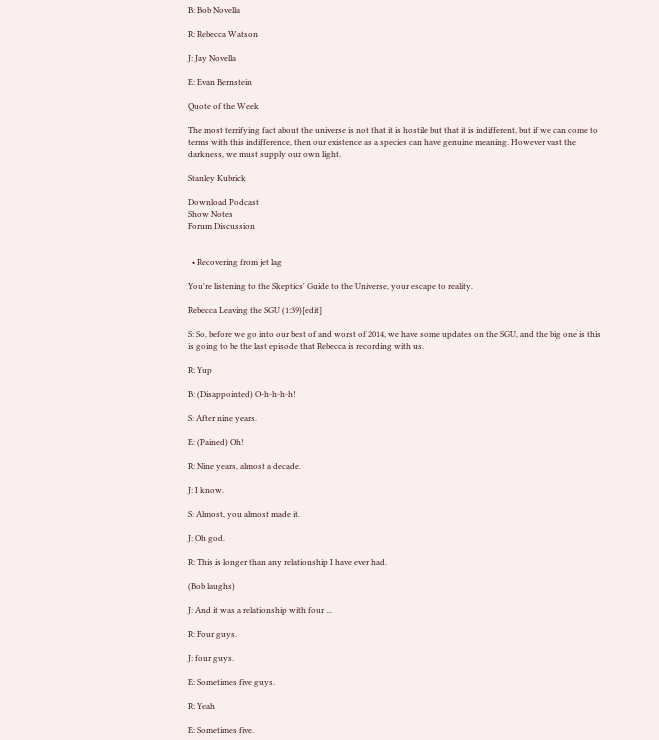B: Bob Novella

R: Rebecca Watson

J: Jay Novella

E: Evan Bernstein

Quote of the Week

The most terrifying fact about the universe is not that it is hostile but that it is indifferent, but if we can come to terms with this indifference, then our existence as a species can have genuine meaning. However vast the darkness, we must supply our own light.

Stanley Kubrick

Download Podcast
Show Notes
Forum Discussion


  • Recovering from jet lag

You're listening to the Skeptics' Guide to the Universe, your escape to reality.

Rebecca Leaving the SGU (1:39)[edit]

S: So, before we go into our best of and worst of 2014, we have some updates on the SGU, and the big one is this is going to be the last episode that Rebecca is recording with us.

R: Yup

B: (Disappointed) O-h-h-h-h!

S: After nine years.

E: (Pained) Oh!

R: Nine years, almost a decade.

J: I know.

S: Almost, you almost made it.

J: Oh god.

R: This is longer than any relationship I have ever had.

(Bob laughs)

J: And it was a relationship with four ...

R: Four guys.

J: four guys.

E: Sometimes five guys.

R: Yeah

E: Sometimes five.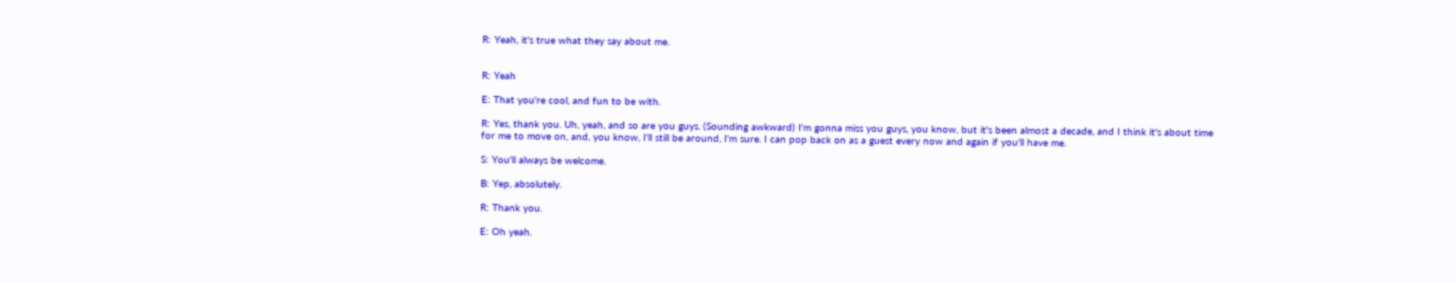R: Yeah, it's true what they say about me.


R: Yeah

E: That you're cool, and fun to be with.

R: Yes, thank you. Uh, yeah, and so are you guys. (Sounding awkward) I'm gonna miss you guys, you know, but it's been almost a decade, and I think it's about time for me to move on, and, you know, I'll still be around, I'm sure. I can pop back on as a guest every now and again if you'll have me.

S: You'll always be welcome.

B: Yep, absolutely.

R: Thank you.

E: Oh yeah.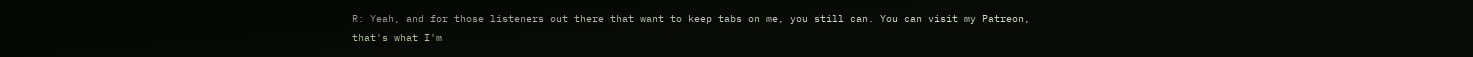R: Yeah, and for those listeners out there that want to keep tabs on me, you still can. You can visit my Patreon, that's what I'm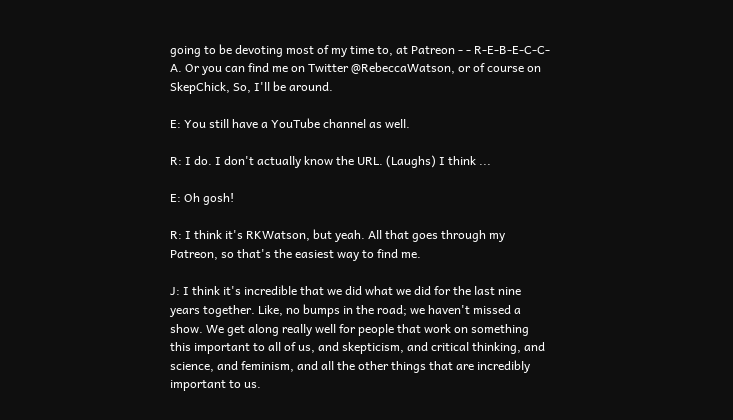going to be devoting most of my time to, at Patreon - - R-E-B-E-C-C-A. Or you can find me on Twitter @RebeccaWatson, or of course on SkepChick, So, I'll be around.

E: You still have a YouTube channel as well.

R: I do. I don't actually know the URL. (Laughs) I think ...

E: Oh gosh!

R: I think it's RKWatson, but yeah. All that goes through my Patreon, so that's the easiest way to find me.

J: I think it's incredible that we did what we did for the last nine years together. Like, no bumps in the road; we haven't missed a show. We get along really well for people that work on something this important to all of us, and skepticism, and critical thinking, and science, and feminism, and all the other things that are incredibly important to us.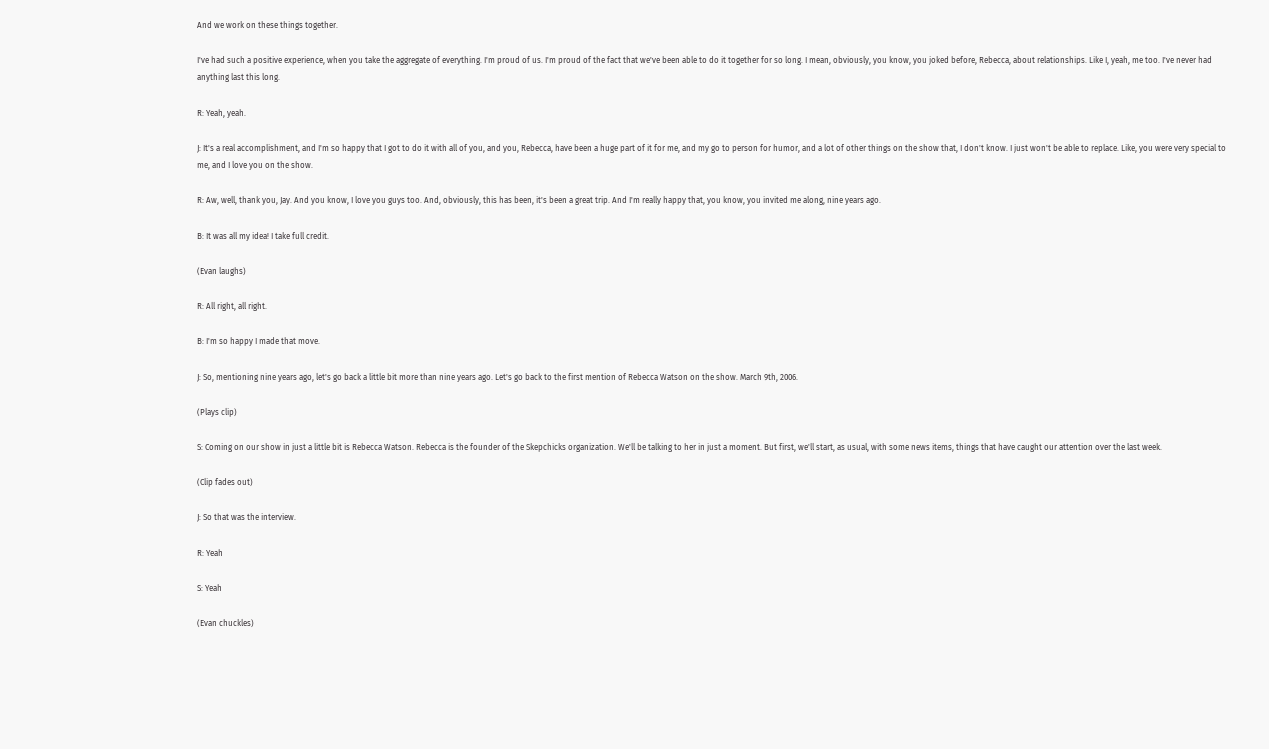And we work on these things together.

I've had such a positive experience, when you take the aggregate of everything. I'm proud of us. I'm proud of the fact that we've been able to do it together for so long. I mean, obviously, you know, you joked before, Rebecca, about relationships. Like I, yeah, me too. I've never had anything last this long.

R: Yeah, yeah.

J: It's a real accomplishment, and I'm so happy that I got to do it with all of you, and you, Rebecca, have been a huge part of it for me, and my go to person for humor, and a lot of other things on the show that, I don't know. I just won't be able to replace. Like, you were very special to me, and I love you on the show.

R: Aw, well, thank you, Jay. And you know, I love you guys too. And, obviously, this has been, it's been a great trip. And I'm really happy that, you know, you invited me along, nine years ago.

B: It was all my idea! I take full credit.

(Evan laughs)

R: All right, all right.

B: I'm so happy I made that move.

J: So, mentioning nine years ago, let's go back a little bit more than nine years ago. Let's go back to the first mention of Rebecca Watson on the show. March 9th, 2006.

(Plays clip)

S: Coming on our show in just a little bit is Rebecca Watson. Rebecca is the founder of the Skepchicks organization. We'll be talking to her in just a moment. But first, we'll start, as usual, with some news items, things that have caught our attention over the last week.

(Clip fades out)

J: So that was the interview.

R: Yeah

S: Yeah

(Evan chuckles)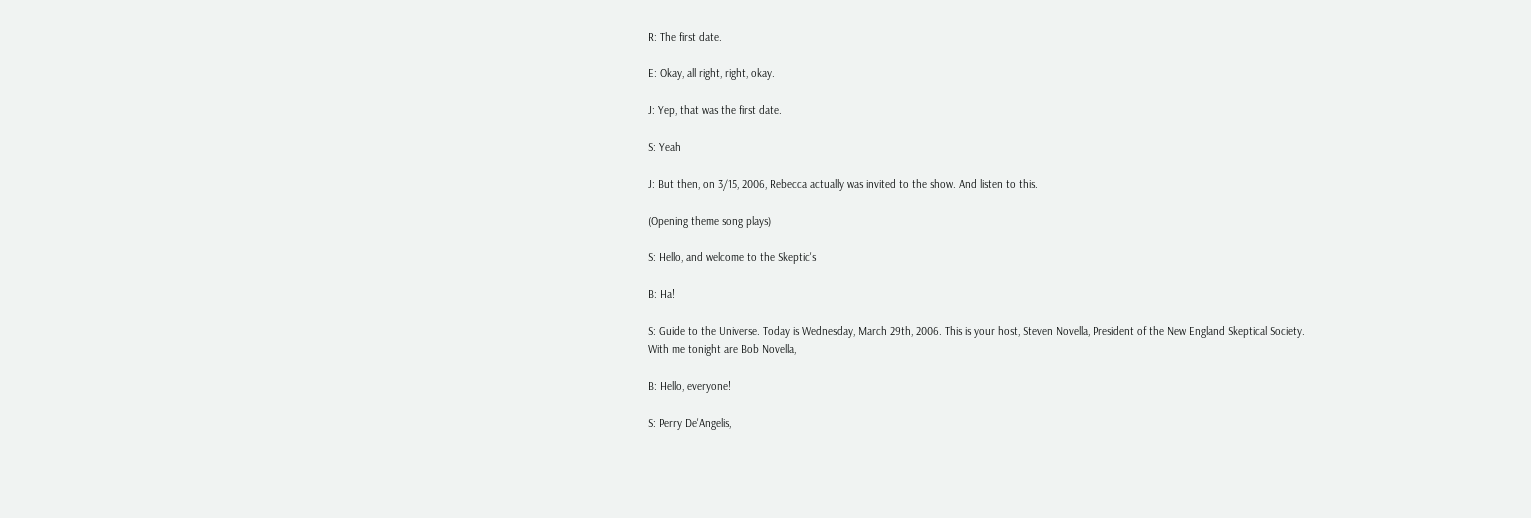R: The first date.

E: Okay, all right, right, okay.

J: Yep, that was the first date.

S: Yeah

J: But then, on 3/15, 2006, Rebecca actually was invited to the show. And listen to this.

(Opening theme song plays)

S: Hello, and welcome to the Skeptic's

B: Ha!

S: Guide to the Universe. Today is Wednesday, March 29th, 2006. This is your host, Steven Novella, President of the New England Skeptical Society. With me tonight are Bob Novella,

B: Hello, everyone!

S: Perry De'Angelis,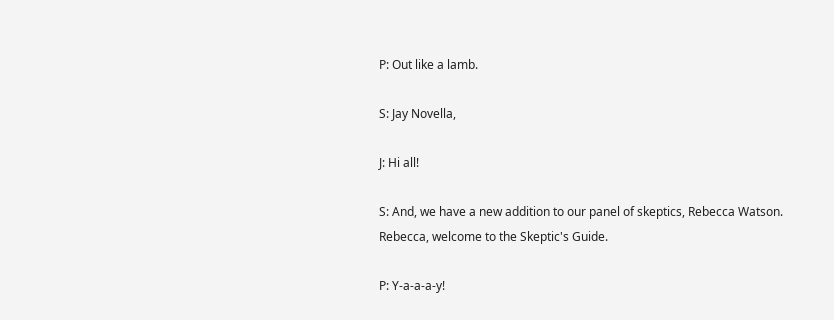P: Out like a lamb.

S: Jay Novella,

J: Hi all!

S: And, we have a new addition to our panel of skeptics, Rebecca Watson. Rebecca, welcome to the Skeptic's Guide.

P: Y-a-a-a-y!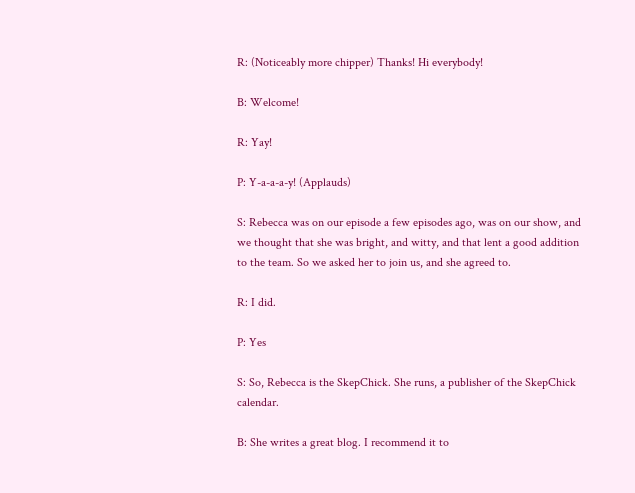R: (Noticeably more chipper) Thanks! Hi everybody!

B: Welcome!

R: Yay!

P: Y-a-a-a-y! (Applauds)

S: Rebecca was on our episode a few episodes ago, was on our show, and we thought that she was bright, and witty, and that lent a good addition to the team. So we asked her to join us, and she agreed to.

R: I did.

P: Yes

S: So, Rebecca is the SkepChick. She runs, a publisher of the SkepChick calendar.

B: She writes a great blog. I recommend it to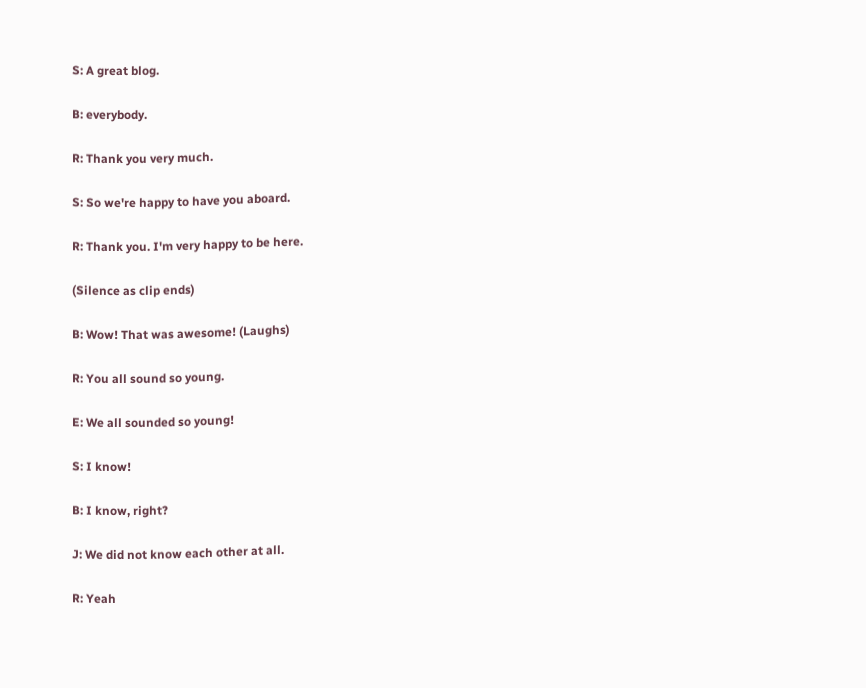S: A great blog.

B: everybody.

R: Thank you very much.

S: So we're happy to have you aboard.

R: Thank you. I'm very happy to be here.

(Silence as clip ends)

B: Wow! That was awesome! (Laughs)

R: You all sound so young.

E: We all sounded so young!

S: I know!

B: I know, right?

J: We did not know each other at all.

R: Yeah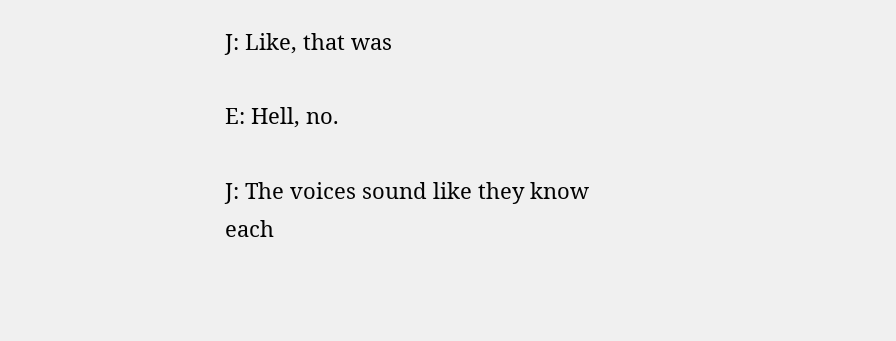J: Like, that was

E: Hell, no.

J: The voices sound like they know each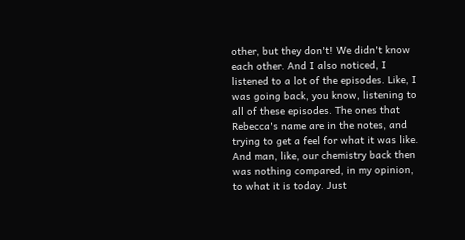other, but they don't! We didn't know each other. And I also noticed, I listened to a lot of the episodes. Like, I was going back, you know, listening to all of these episodes. The ones that Rebecca's name are in the notes, and trying to get a feel for what it was like. And man, like, our chemistry back then was nothing compared, in my opinion, to what it is today. Just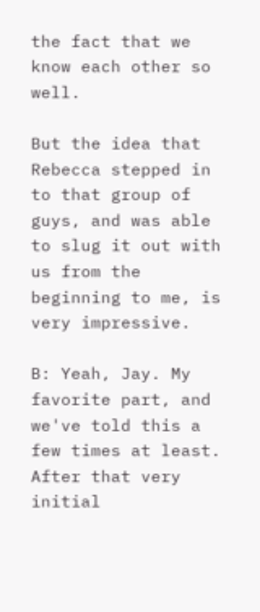the fact that we know each other so well.

But the idea that Rebecca stepped in to that group of guys, and was able to slug it out with us from the beginning to me, is very impressive.

B: Yeah, Jay. My favorite part, and we've told this a few times at least. After that very initial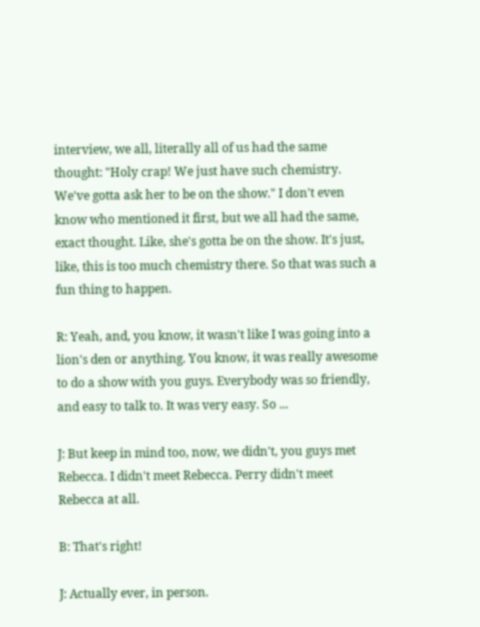interview, we all, literally all of us had the same thought: "Holy crap! We just have such chemistry. We've gotta ask her to be on the show." I don't even know who mentioned it first, but we all had the same, exact thought. Like, she's gotta be on the show. It's just, like, this is too much chemistry there. So that was such a fun thing to happen.

R: Yeah, and, you know, it wasn't like I was going into a lion's den or anything. You know, it was really awesome to do a show with you guys. Everybody was so friendly, and easy to talk to. It was very easy. So ...

J: But keep in mind too, now, we didn't, you guys met Rebecca. I didn't meet Rebecca. Perry didn't meet Rebecca at all.

B: That's right!

J: Actually ever, in person.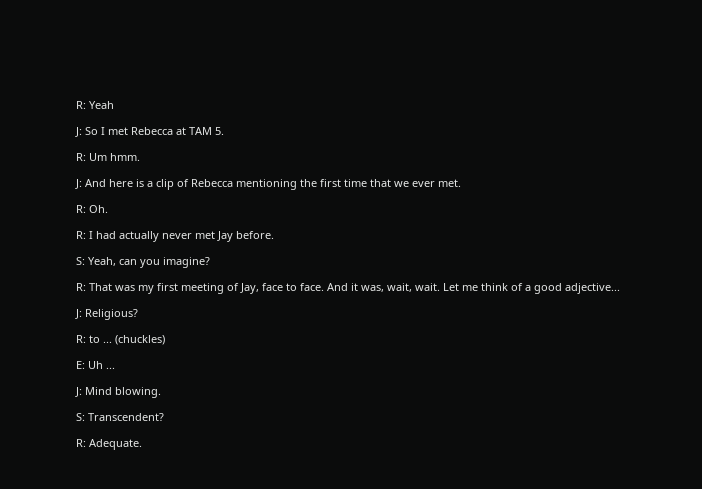R: Yeah

J: So I met Rebecca at TAM 5.

R: Um hmm.

J: And here is a clip of Rebecca mentioning the first time that we ever met.

R: Oh.

R: I had actually never met Jay before.

S: Yeah, can you imagine?

R: That was my first meeting of Jay, face to face. And it was, wait, wait. Let me think of a good adjective...

J: Religious?

R: to ... (chuckles)

E: Uh ...

J: Mind blowing.

S: Transcendent?

R: Adequate.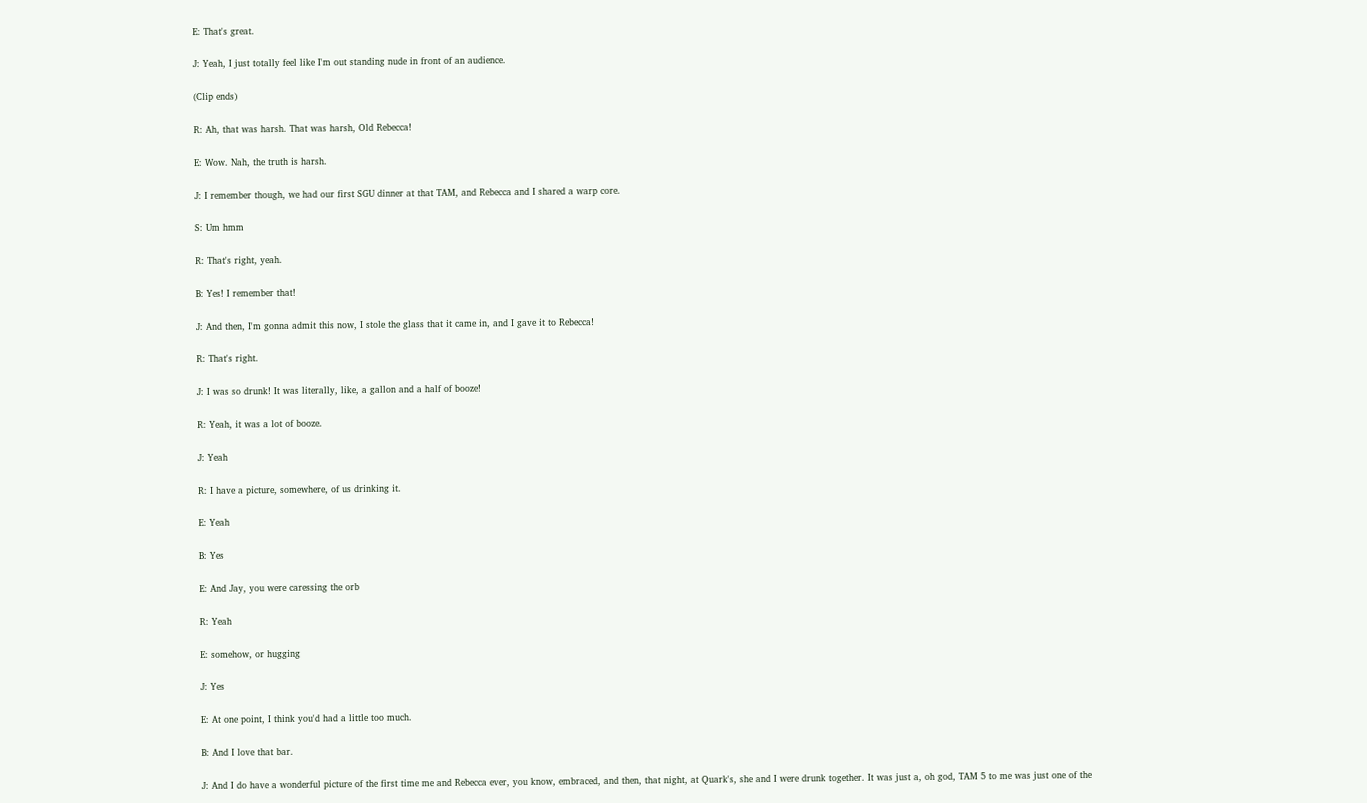E: That's great.

J: Yeah, I just totally feel like I'm out standing nude in front of an audience.

(Clip ends)

R: Ah, that was harsh. That was harsh, Old Rebecca!

E: Wow. Nah, the truth is harsh.

J: I remember though, we had our first SGU dinner at that TAM, and Rebecca and I shared a warp core.

S: Um hmm

R: That's right, yeah.

B: Yes! I remember that!

J: And then, I'm gonna admit this now, I stole the glass that it came in, and I gave it to Rebecca!

R: That's right.

J: I was so drunk! It was literally, like, a gallon and a half of booze!

R: Yeah, it was a lot of booze.

J: Yeah

R: I have a picture, somewhere, of us drinking it.

E: Yeah

B: Yes

E: And Jay, you were caressing the orb

R: Yeah

E: somehow, or hugging

J: Yes

E: At one point, I think you'd had a little too much.

B: And I love that bar.

J: And I do have a wonderful picture of the first time me and Rebecca ever, you know, embraced, and then, that night, at Quark's, she and I were drunk together. It was just a, oh god, TAM 5 to me was just one of the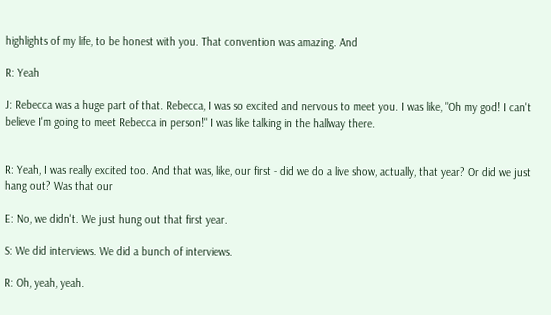highlights of my life, to be honest with you. That convention was amazing. And

R: Yeah

J: Rebecca was a huge part of that. Rebecca, I was so excited and nervous to meet you. I was like, "Oh my god! I can't believe I'm going to meet Rebecca in person!" I was like talking in the hallway there.


R: Yeah, I was really excited too. And that was, like, our first - did we do a live show, actually, that year? Or did we just hang out? Was that our

E: No, we didn't. We just hung out that first year.

S: We did interviews. We did a bunch of interviews.

R: Oh, yeah, yeah.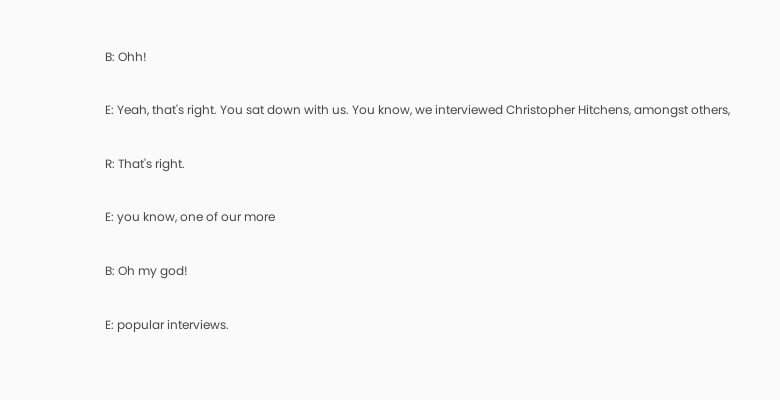B: Ohh!

E: Yeah, that's right. You sat down with us. You know, we interviewed Christopher Hitchens, amongst others,

R: That's right.

E: you know, one of our more

B: Oh my god!

E: popular interviews.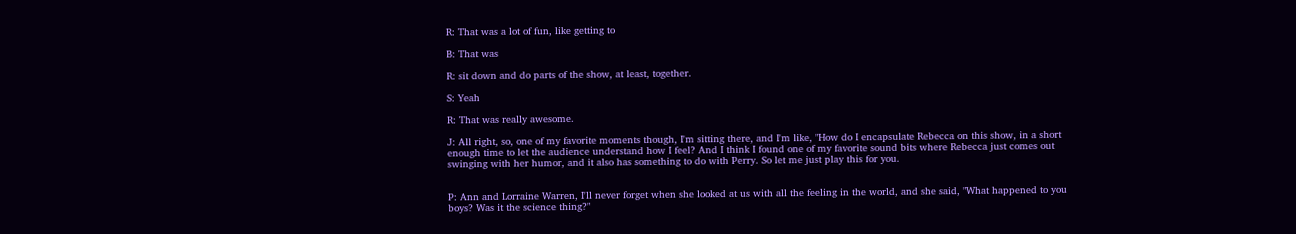R: That was a lot of fun, like getting to

B: That was

R: sit down and do parts of the show, at least, together.

S: Yeah

R: That was really awesome.

J: All right, so, one of my favorite moments though, I'm sitting there, and I'm like, "How do I encapsulate Rebecca on this show, in a short enough time to let the audience understand how I feel? And I think I found one of my favorite sound bits where Rebecca just comes out swinging with her humor, and it also has something to do with Perry. So let me just play this for you.


P: Ann and Lorraine Warren, I'll never forget when she looked at us with all the feeling in the world, and she said, "What happened to you boys? Was it the science thing?"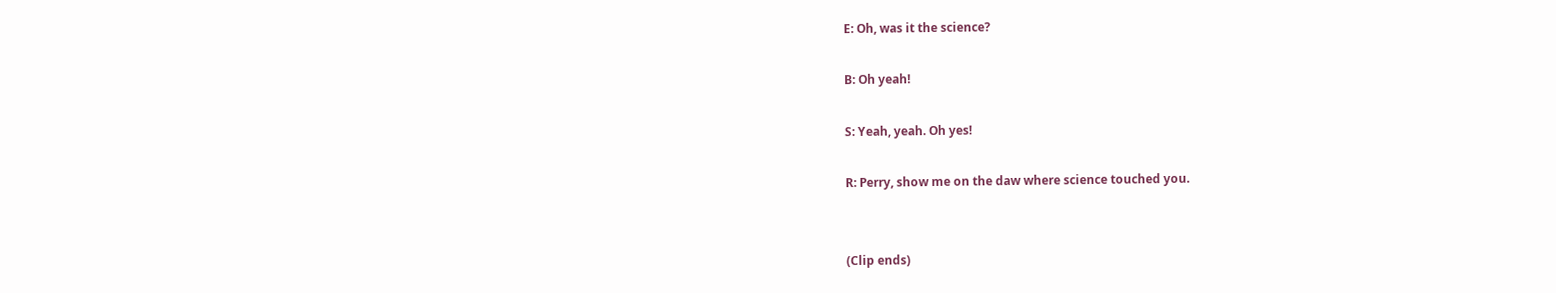E: Oh, was it the science?

B: Oh yeah!

S: Yeah, yeah. Oh yes!

R: Perry, show me on the daw where science touched you.


(Clip ends)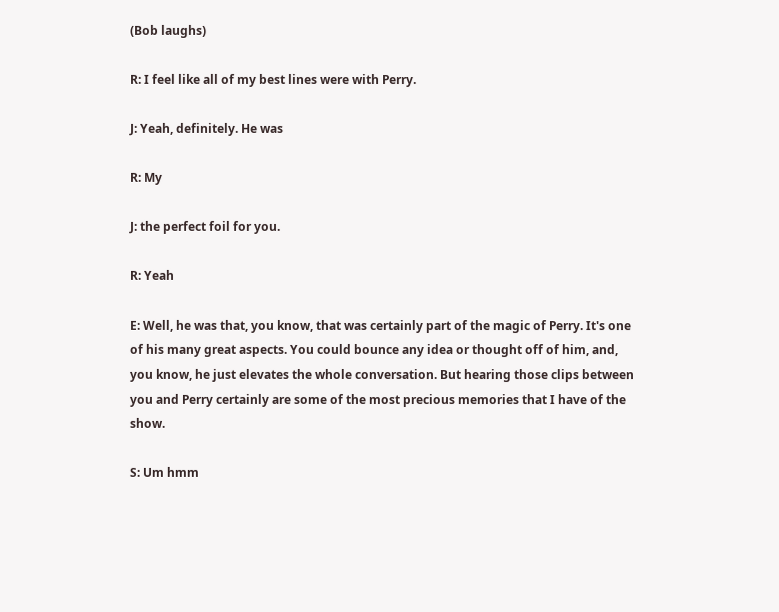(Bob laughs)

R: I feel like all of my best lines were with Perry.

J: Yeah, definitely. He was

R: My

J: the perfect foil for you.

R: Yeah

E: Well, he was that, you know, that was certainly part of the magic of Perry. It's one of his many great aspects. You could bounce any idea or thought off of him, and, you know, he just elevates the whole conversation. But hearing those clips between you and Perry certainly are some of the most precious memories that I have of the show.

S: Um hmm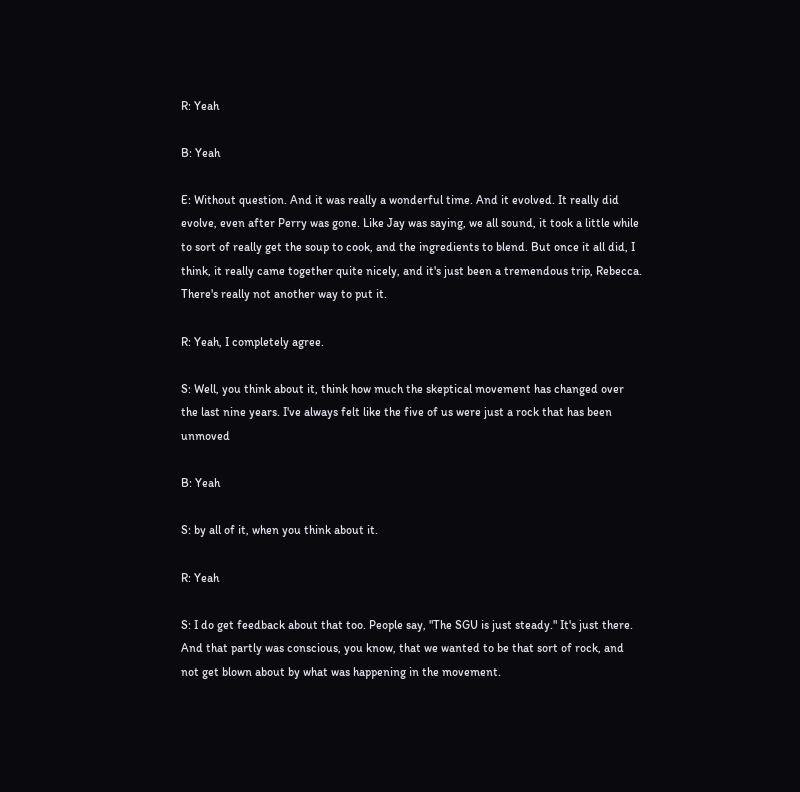R: Yeah

B: Yeah

E: Without question. And it was really a wonderful time. And it evolved. It really did evolve, even after Perry was gone. Like Jay was saying, we all sound, it took a little while to sort of really get the soup to cook, and the ingredients to blend. But once it all did, I think, it really came together quite nicely, and it's just been a tremendous trip, Rebecca. There's really not another way to put it.

R: Yeah, I completely agree.

S: Well, you think about it, think how much the skeptical movement has changed over the last nine years. I've always felt like the five of us were just a rock that has been unmoved

B: Yeah

S: by all of it, when you think about it.

R: Yeah

S: I do get feedback about that too. People say, "The SGU is just steady." It's just there. And that partly was conscious, you know, that we wanted to be that sort of rock, and not get blown about by what was happening in the movement.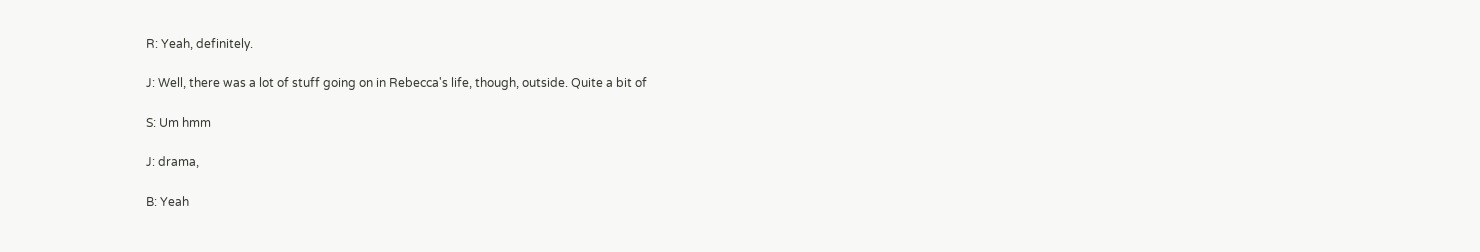R: Yeah, definitely.

J: Well, there was a lot of stuff going on in Rebecca's life, though, outside. Quite a bit of

S: Um hmm

J: drama,

B: Yeah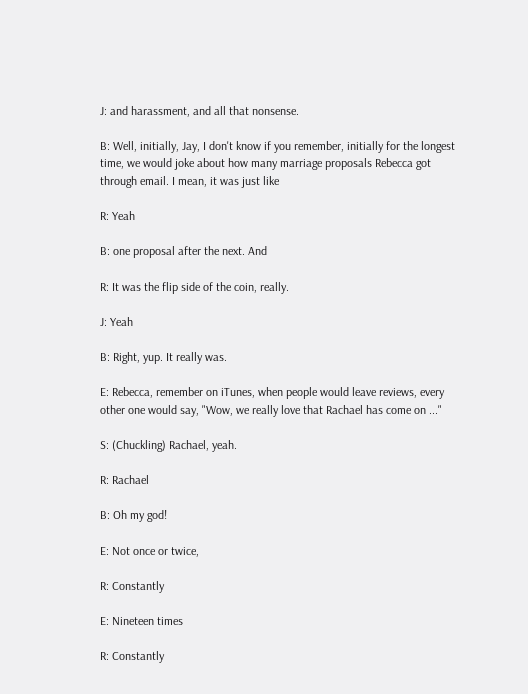J: and harassment, and all that nonsense.

B: Well, initially, Jay, I don't know if you remember, initially for the longest time, we would joke about how many marriage proposals Rebecca got through email. I mean, it was just like

R: Yeah

B: one proposal after the next. And

R: It was the flip side of the coin, really.

J: Yeah

B: Right, yup. It really was.

E: Rebecca, remember on iTunes, when people would leave reviews, every other one would say, "Wow, we really love that Rachael has come on ..."

S: (Chuckling) Rachael, yeah.

R: Rachael

B: Oh my god!

E: Not once or twice,

R: Constantly

E: Nineteen times

R: Constantly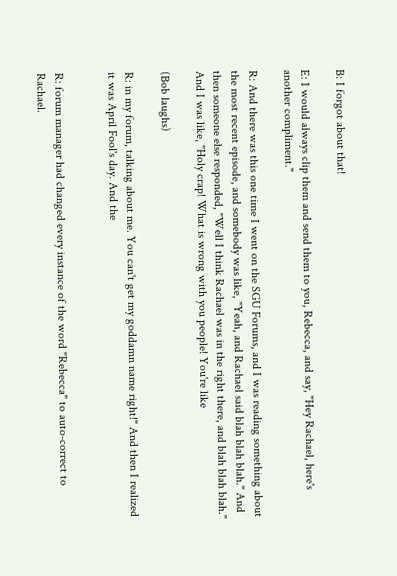B: I forgot about that!

E: I would always clip them and send them to you, Rebecca, and say, "Hey Rachael, here's another compliment."

R: And there was this one time I went on the SGU Forums, and I was reading something about the most recent episode, and somebody was like, "Yeah, and Rachael said blah blah blah." And then someone else responded, "Well I think Rachael was in the right there, and blah blah blah." And I was like, "Holy crap! What is wrong with you people! You're like

(Bob laughs)

R: in my forum, talking about me. You can't get my goddamn name right!" And then I realized it was April Fool's day. And the


R: forum manager had changed every instance of the word "Rebecca" to auto-correct to Rachael.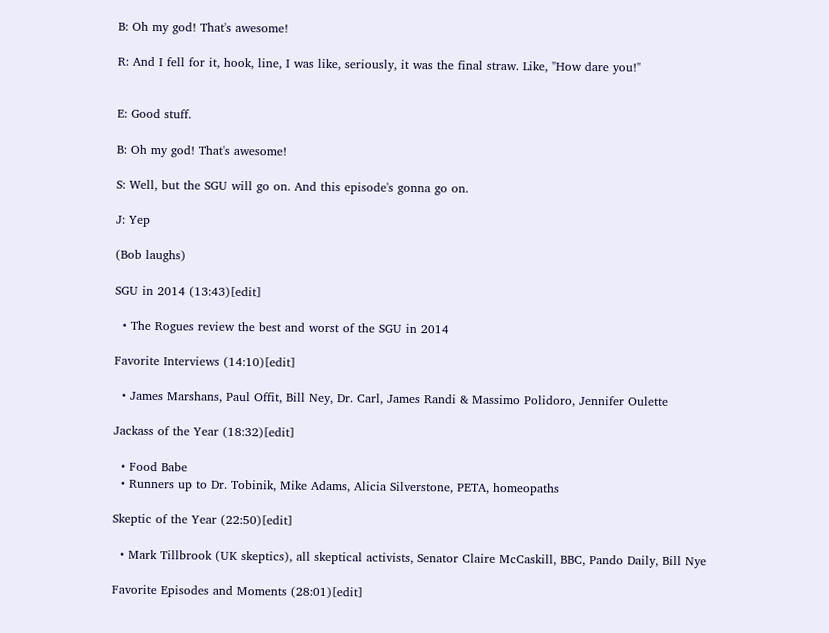B: Oh my god! That's awesome!

R: And I fell for it, hook, line, I was like, seriously, it was the final straw. Like, "How dare you!"


E: Good stuff.

B: Oh my god! That's awesome!

S: Well, but the SGU will go on. And this episode's gonna go on.

J: Yep

(Bob laughs)

SGU in 2014 (13:43)[edit]

  • The Rogues review the best and worst of the SGU in 2014

Favorite Interviews (14:10)[edit]

  • James Marshans, Paul Offit, Bill Ney, Dr. Carl, James Randi & Massimo Polidoro, Jennifer Oulette

Jackass of the Year (18:32)[edit]

  • Food Babe
  • Runners up to Dr. Tobinik, Mike Adams, Alicia Silverstone, PETA, homeopaths

Skeptic of the Year (22:50)[edit]

  • Mark Tillbrook (UK skeptics), all skeptical activists, Senator Claire McCaskill, BBC, Pando Daily, Bill Nye

Favorite Episodes and Moments (28:01)[edit]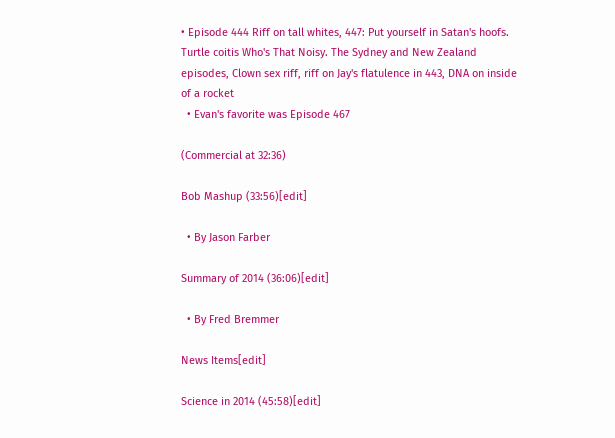• Episode 444 Riff on tall whites, 447: Put yourself in Satan's hoofs. Turtle coitis Who's That Noisy. The Sydney and New Zealand episodes, Clown sex riff, riff on Jay's flatulence in 443, DNA on inside of a rocket
  • Evan's favorite was Episode 467

(Commercial at 32:36)

Bob Mashup (33:56)[edit]

  • By Jason Farber

Summary of 2014 (36:06)[edit]

  • By Fred Bremmer

News Items[edit]

Science in 2014 (45:58)[edit]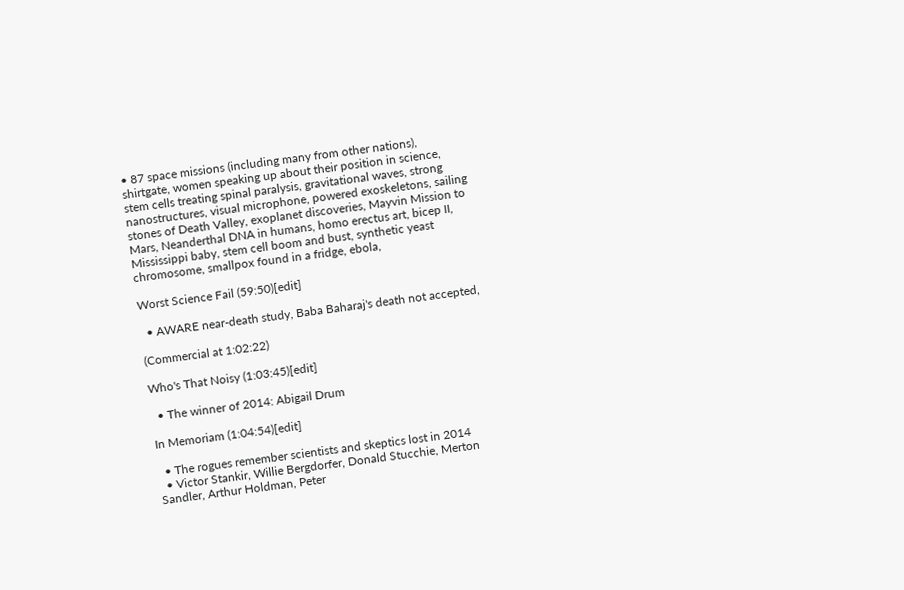• 87 space missions (including many from other nations), shirtgate, women speaking up about their position in science, stem cells treating spinal paralysis, gravitational waves, strong nanostructures, visual microphone, powered exoskeletons, sailing stones of Death Valley, exoplanet discoveries, Mayvin Mission to Mars, Neanderthal DNA in humans, homo erectus art, bicep II, Mississippi baby, stem cell boom and bust, synthetic yeast chromosome, smallpox found in a fridge, ebola,

Worst Science Fail (59:50)[edit]

  • AWARE near-death study, Baba Baharaj's death not accepted,

(Commercial at 1:02:22)

Who's That Noisy (1:03:45)[edit]

  • The winner of 2014: Abigail Drum

In Memoriam (1:04:54)[edit]

  • The rogues remember scientists and skeptics lost in 2014
  • Victor Stankir, Willie Bergdorfer, Donald Stucchie, Merton Sandler, Arthur Holdman, Peter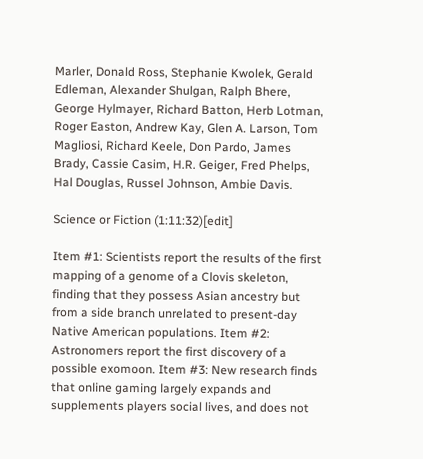Marler, Donald Ross, Stephanie Kwolek, Gerald Edleman, Alexander Shulgan, Ralph Bhere, George Hylmayer, Richard Batton, Herb Lotman, Roger Easton, Andrew Kay, Glen A. Larson, Tom Magliosi, Richard Keele, Don Pardo, James Brady, Cassie Casim, H.R. Geiger, Fred Phelps, Hal Douglas, Russel Johnson, Ambie Davis.

Science or Fiction (1:11:32)[edit]

Item #1: Scientists report the results of the first mapping of a genome of a Clovis skeleton, finding that they possess Asian ancestry but from a side branch unrelated to present-day Native American populations. Item #2: Astronomers report the first discovery of a possible exomoon. Item #3: New research finds that online gaming largely expands and supplements players social lives, and does not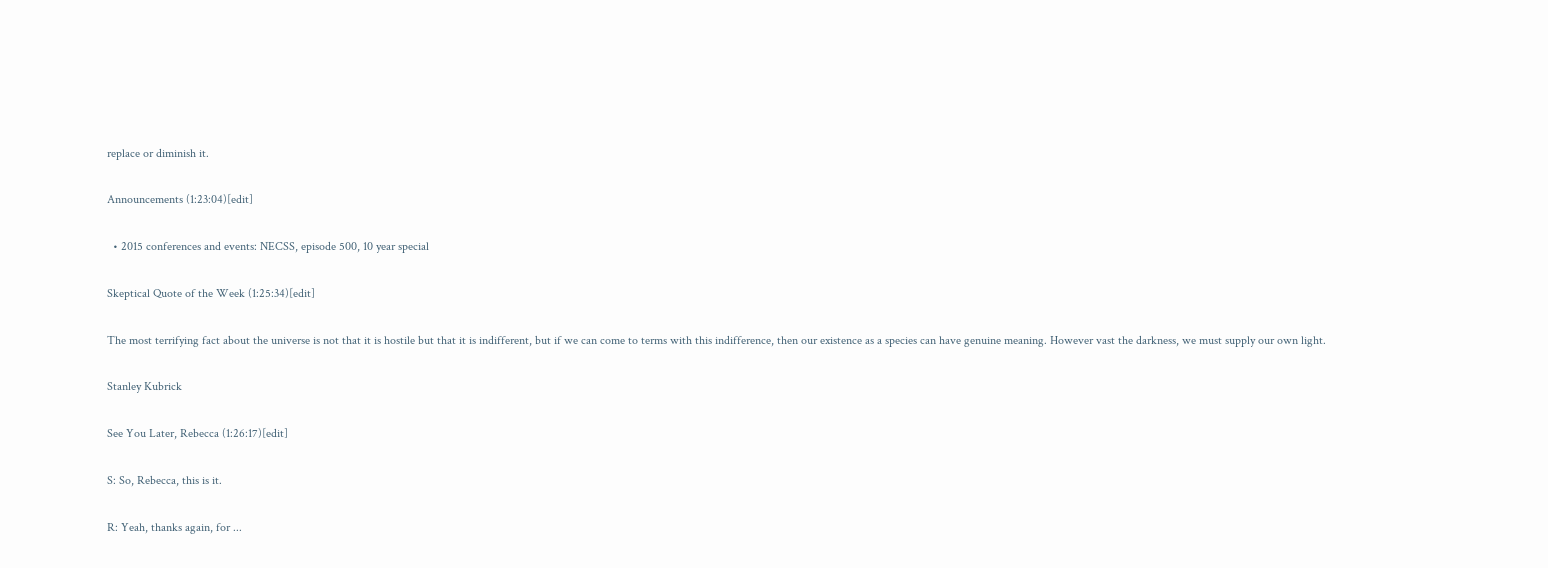replace or diminish it.

Announcements (1:23:04)[edit]

  • 2015 conferences and events: NECSS, episode 500, 10 year special

Skeptical Quote of the Week (1:25:34)[edit]

The most terrifying fact about the universe is not that it is hostile but that it is indifferent, but if we can come to terms with this indifference, then our existence as a species can have genuine meaning. However vast the darkness, we must supply our own light.

Stanley Kubrick

See You Later, Rebecca (1:26:17)[edit]

S: So, Rebecca, this is it.

R: Yeah, thanks again, for ...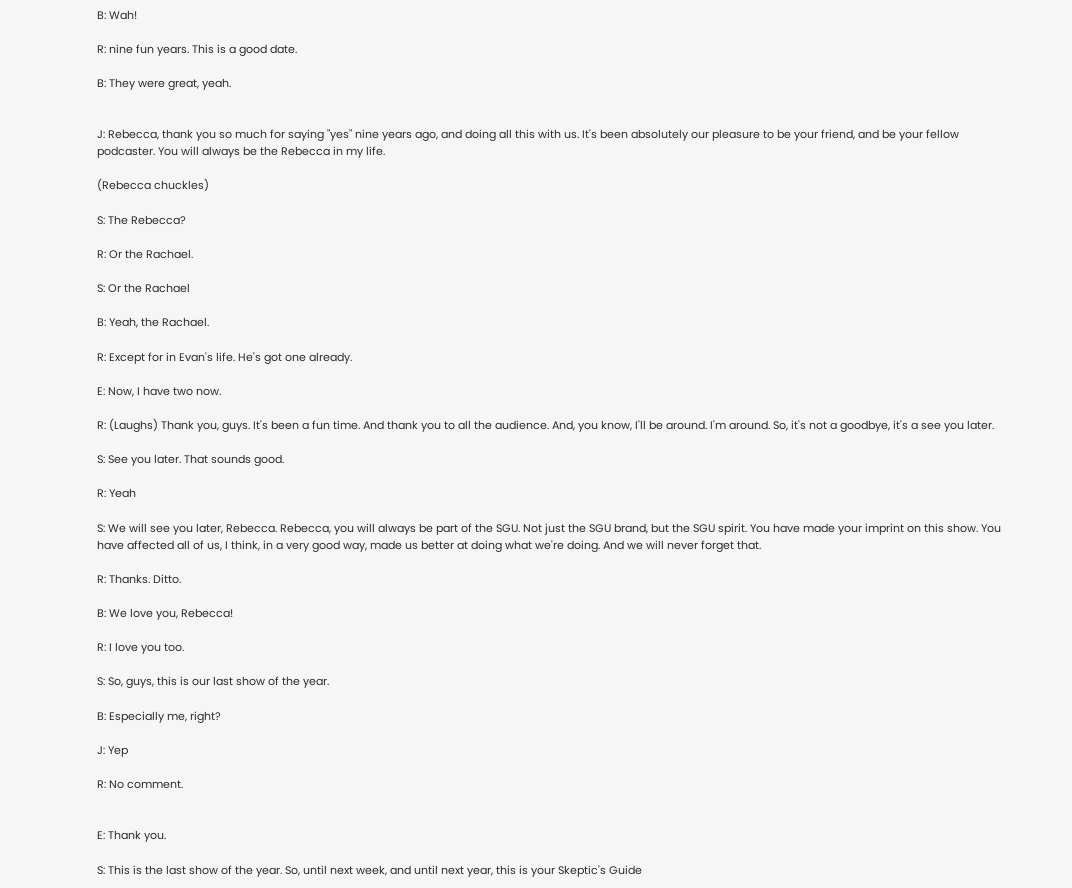B: Wah!

R: nine fun years. This is a good date.

B: They were great, yeah.


J: Rebecca, thank you so much for saying "yes" nine years ago, and doing all this with us. It's been absolutely our pleasure to be your friend, and be your fellow podcaster. You will always be the Rebecca in my life.

(Rebecca chuckles)

S: The Rebecca?

R: Or the Rachael.

S: Or the Rachael

B: Yeah, the Rachael.

R: Except for in Evan's life. He's got one already.

E: Now, I have two now.

R: (Laughs) Thank you, guys. It's been a fun time. And thank you to all the audience. And, you know, I'll be around. I'm around. So, it's not a goodbye, it's a see you later.

S: See you later. That sounds good.

R: Yeah

S: We will see you later, Rebecca. Rebecca, you will always be part of the SGU. Not just the SGU brand, but the SGU spirit. You have made your imprint on this show. You have affected all of us, I think, in a very good way, made us better at doing what we're doing. And we will never forget that.

R: Thanks. Ditto.

B: We love you, Rebecca!

R: I love you too.

S: So, guys, this is our last show of the year.

B: Especially me, right?

J: Yep

R: No comment.


E: Thank you.

S: This is the last show of the year. So, until next week, and until next year, this is your Skeptic's Guide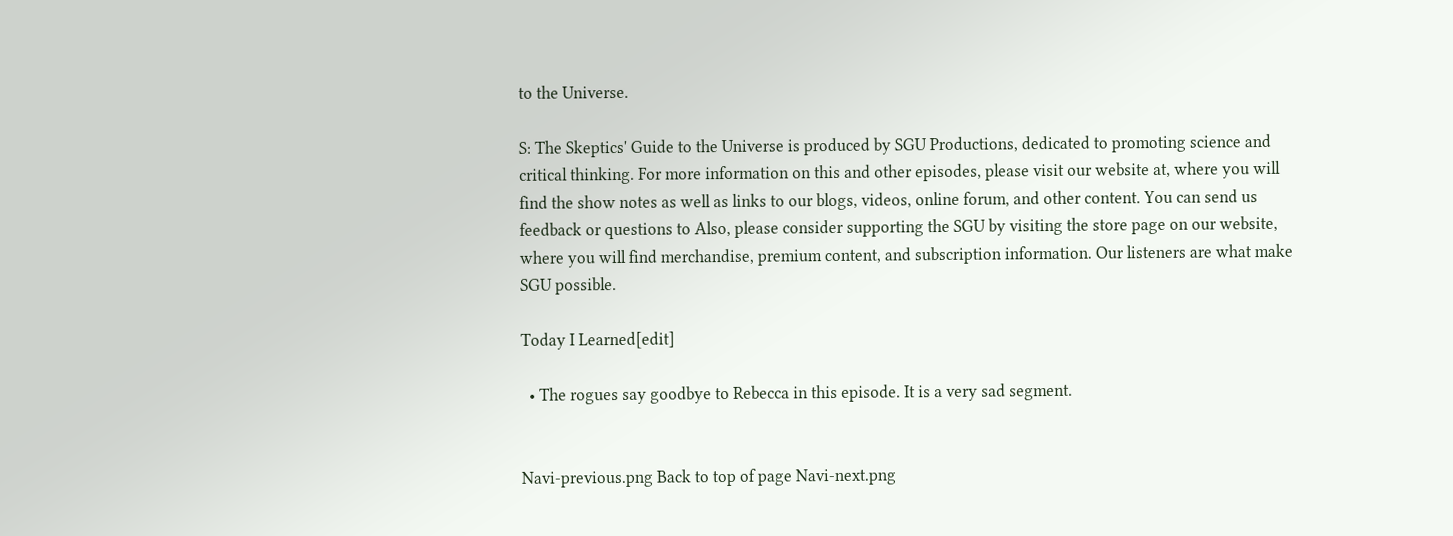to the Universe.

S: The Skeptics' Guide to the Universe is produced by SGU Productions, dedicated to promoting science and critical thinking. For more information on this and other episodes, please visit our website at, where you will find the show notes as well as links to our blogs, videos, online forum, and other content. You can send us feedback or questions to Also, please consider supporting the SGU by visiting the store page on our website, where you will find merchandise, premium content, and subscription information. Our listeners are what make SGU possible.

Today I Learned[edit]

  • The rogues say goodbye to Rebecca in this episode. It is a very sad segment.


Navi-previous.png Back to top of page Navi-next.png